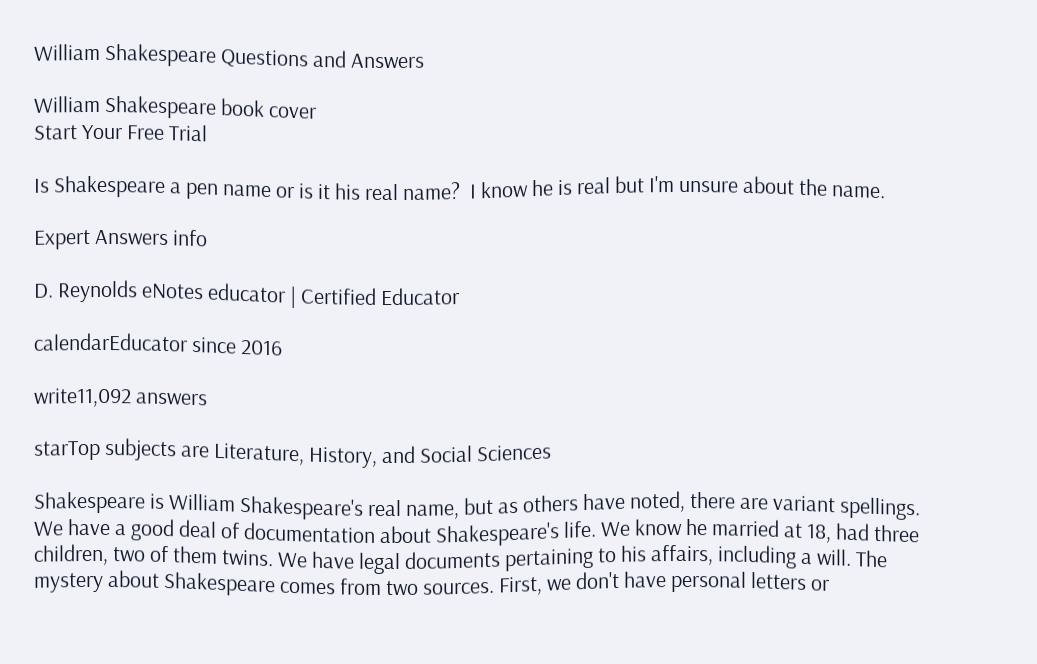William Shakespeare Questions and Answers

William Shakespeare book cover
Start Your Free Trial

Is Shakespeare a pen name or is it his real name?  I know he is real but I'm unsure about the name.

Expert Answers info

D. Reynolds eNotes educator | Certified Educator

calendarEducator since 2016

write11,092 answers

starTop subjects are Literature, History, and Social Sciences

Shakespeare is William Shakespeare's real name, but as others have noted, there are variant spellings. We have a good deal of documentation about Shakespeare's life. We know he married at 18, had three children, two of them twins. We have legal documents pertaining to his affairs, including a will. The mystery about Shakespeare comes from two sources. First, we don't have personal letters or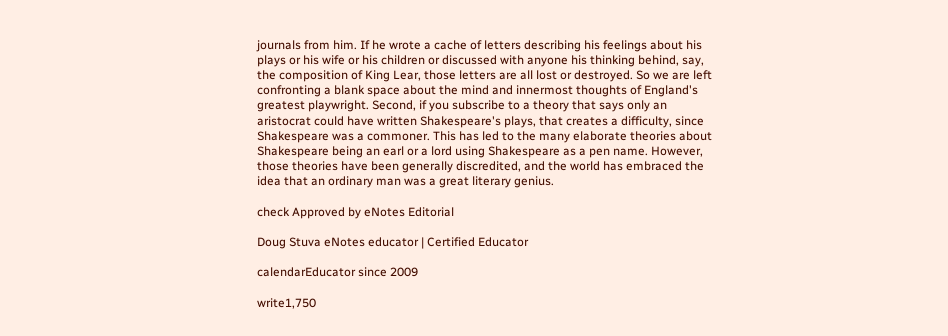journals from him. If he wrote a cache of letters describing his feelings about his plays or his wife or his children or discussed with anyone his thinking behind, say, the composition of King Lear, those letters are all lost or destroyed. So we are left confronting a blank space about the mind and innermost thoughts of England's greatest playwright. Second, if you subscribe to a theory that says only an aristocrat could have written Shakespeare's plays, that creates a difficulty, since Shakespeare was a commoner. This has led to the many elaborate theories about Shakespeare being an earl or a lord using Shakespeare as a pen name. However, those theories have been generally discredited, and the world has embraced the idea that an ordinary man was a great literary genius.

check Approved by eNotes Editorial

Doug Stuva eNotes educator | Certified Educator

calendarEducator since 2009

write1,750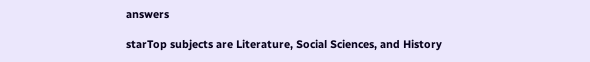answers

starTop subjects are Literature, Social Sciences, and History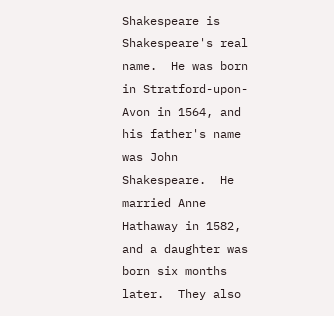Shakespeare is Shakespeare's real name.  He was born in Stratford-upon-Avon in 1564, and his father's name was John Shakespeare.  He married Anne Hathaway in 1582, and a daughter was born six months later.  They also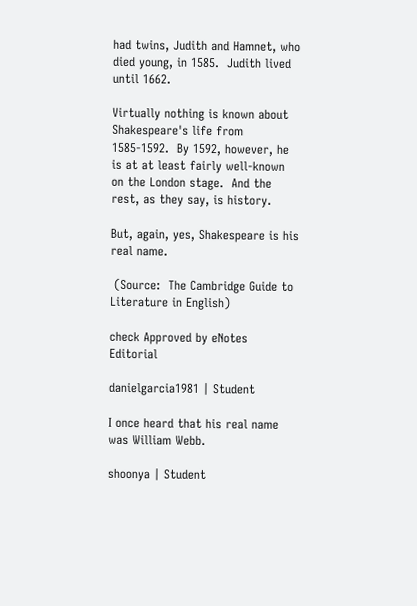had twins, Judith and Hamnet, who died young, in 1585.  Judith lived until 1662.

Virtually nothing is known about Shakespeare's life from 1585-1592.  By 1592, however, he is at at least fairly well-known on the London stage.  And the rest, as they say, is history.

But, again, yes, Shakespeare is his real name.

 (Source:  The Cambridge Guide to Literature in English)

check Approved by eNotes Editorial

danielgarcia1981 | Student

I once heard that his real name was William Webb.

shoonya | Student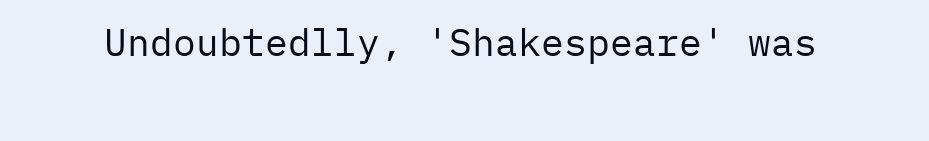Undoubtedlly, 'Shakespeare' was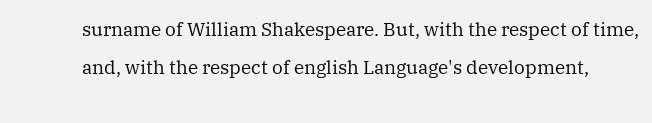surname of William Shakespeare. But, with the respect of time, and, with the respect of english Language's development,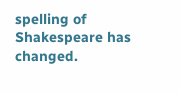spelling of Shakespeare has changed.